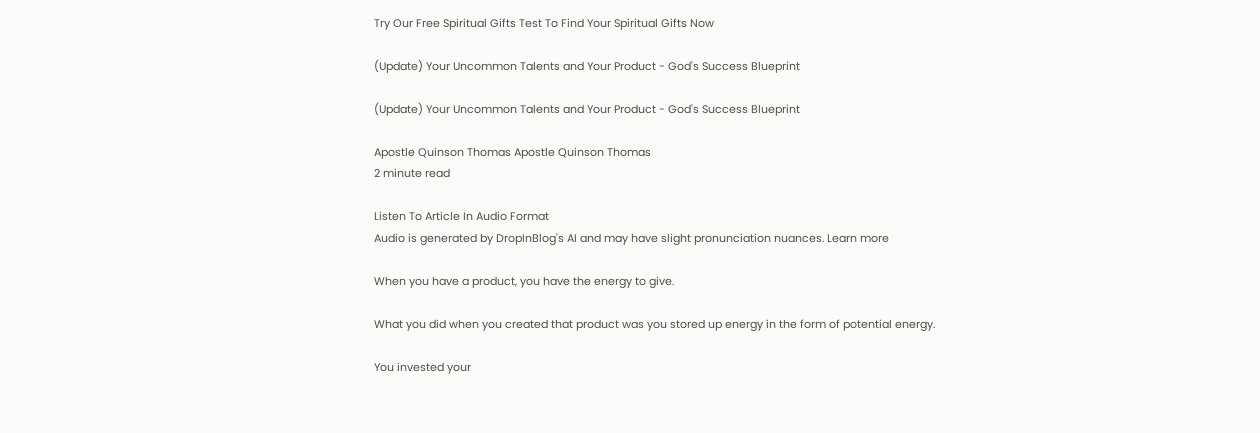Try Our Free Spiritual Gifts Test To Find Your Spiritual Gifts Now

(Update) Your Uncommon Talents and Your Product - God's Success Blueprint

(Update) Your Uncommon Talents and Your Product - God's Success Blueprint

Apostle Quinson Thomas Apostle Quinson Thomas
2 minute read

Listen To Article In Audio Format
Audio is generated by DropInBlog's AI and may have slight pronunciation nuances. Learn more

When you have a product, you have the energy to give.

What you did when you created that product was you stored up energy in the form of potential energy.

You invested your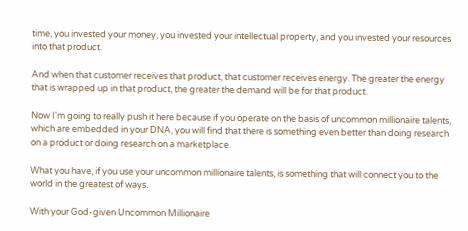time, you invested your money, you invested your intellectual property, and you invested your resources into that product.

And when that customer receives that product, that customer receives energy. The greater the energy that is wrapped up in that product, the greater the demand will be for that product.

Now I'm going to really push it here because if you operate on the basis of uncommon millionaire talents, which are embedded in your DNA, you will find that there is something even better than doing research on a product or doing research on a marketplace.

What you have, if you use your uncommon millionaire talents, is something that will connect you to the world in the greatest of ways.

With your God-given Uncommon Millionaire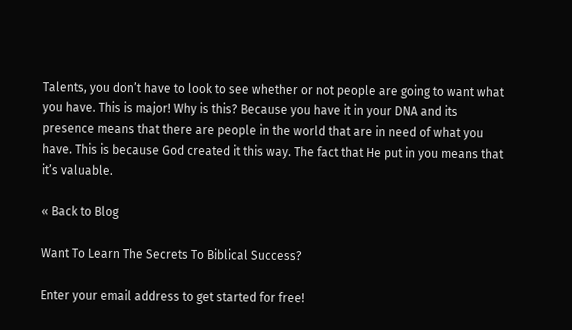Talents, you don’t have to look to see whether or not people are going to want what you have. This is major! Why is this? Because you have it in your DNA and its presence means that there are people in the world that are in need of what you have. This is because God created it this way. The fact that He put in you means that it’s valuable.

« Back to Blog

Want To Learn The Secrets To Biblical Success?

Enter your email address to get started for free!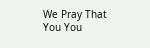We Pray That You You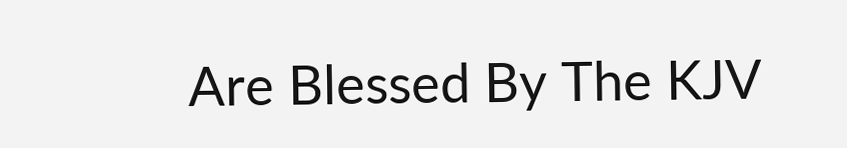Are Blessed By The KJV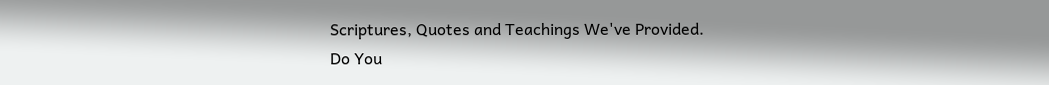Scriptures, Quotes and Teachings We've Provided.
Do You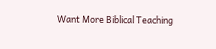Want More Biblical Teaching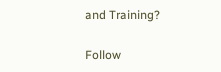and Training?

Follow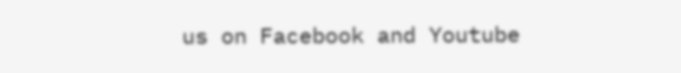us on Facebook and Youtube